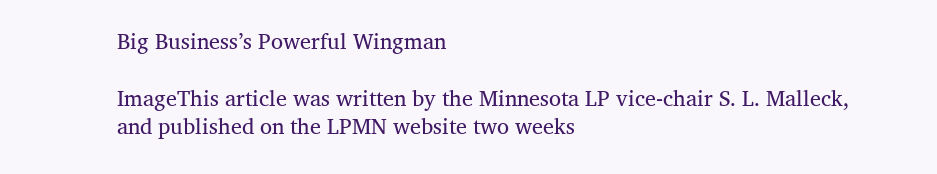Big Business’s Powerful Wingman

ImageThis article was written by the Minnesota LP vice-chair S. L. Malleck, and published on the LPMN website two weeks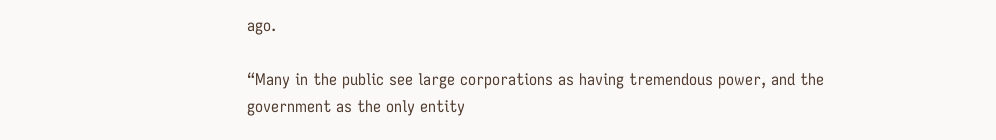ago.

“Many in the public see large corporations as having tremendous power, and the government as the only entity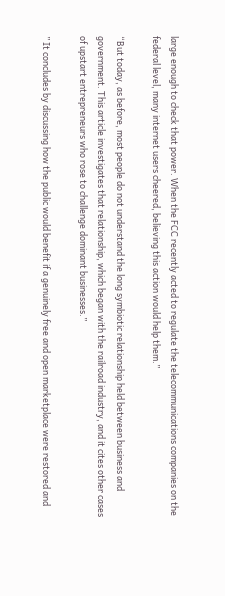large enough to check that power. When the FCC recently acted to regulate the telecommunications companies on the federal level, many internet users cheered, believing this action would help them.”

“But today, as before, most people do not understand the long symbiotic relationship held between business and government. This article investigates that relationship, which began with the railroad industry, and it cites other cases of upstart entrepreneurs who rose to challenge dominant businesses.”

” It concludes by discussing how the public would benefit if a genuinely free and open marketplace were restored and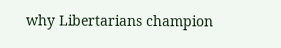why Libertarians champion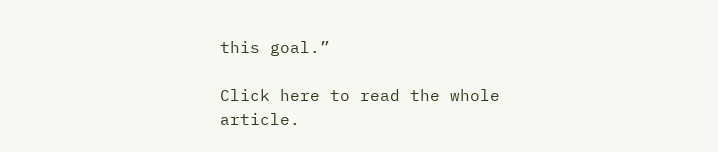this goal.”

Click here to read the whole article.